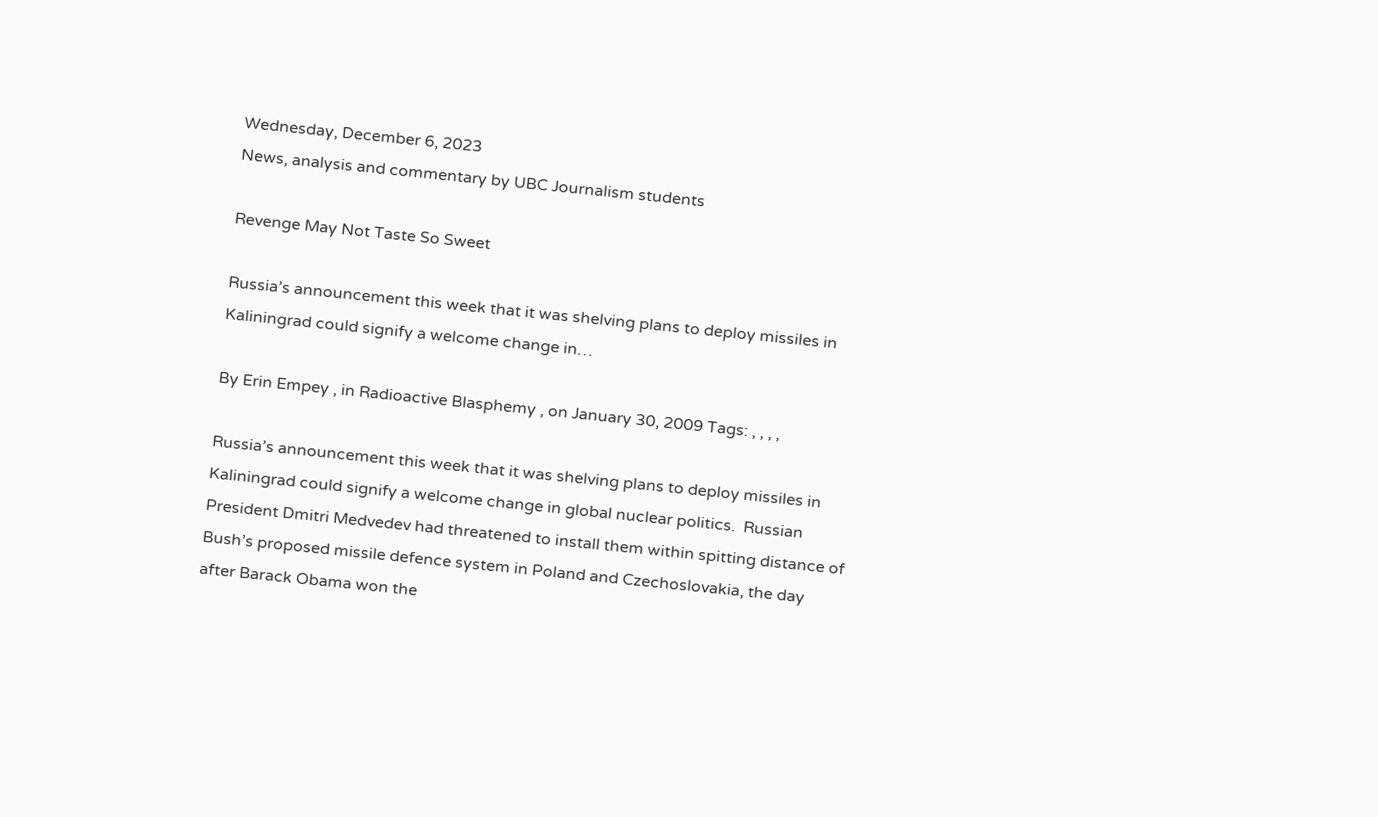Wednesday, December 6, 2023
News, analysis and commentary by UBC Journalism students

Revenge May Not Taste So Sweet

Russia’s announcement this week that it was shelving plans to deploy missiles in Kaliningrad could signify a welcome change in…

By Erin Empey , in Radioactive Blasphemy , on January 30, 2009 Tags: , , , ,

Russia’s announcement this week that it was shelving plans to deploy missiles in Kaliningrad could signify a welcome change in global nuclear politics.  Russian President Dmitri Medvedev had threatened to install them within spitting distance of Bush’s proposed missile defence system in Poland and Czechoslovakia, the day after Barack Obama won the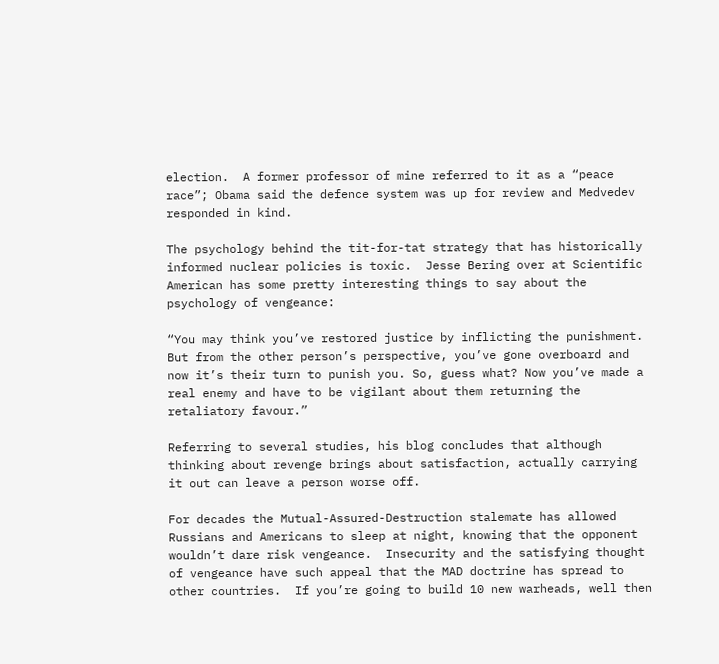election.  A former professor of mine referred to it as a “peace race”; Obama said the defence system was up for review and Medvedev responded in kind.

The psychology behind the tit-for-tat strategy that has historically informed nuclear policies is toxic.  Jesse Bering over at Scientific American has some pretty interesting things to say about the psychology of vengeance:

“You may think you’ve restored justice by inflicting the punishment. But from the other person’s perspective, you’ve gone overboard and now it’s their turn to punish you. So, guess what? Now you’ve made a real enemy and have to be vigilant about them returning the retaliatory favour.”

Referring to several studies, his blog concludes that although thinking about revenge brings about satisfaction, actually carrying it out can leave a person worse off.

For decades the Mutual-Assured-Destruction stalemate has allowed Russians and Americans to sleep at night, knowing that the opponent wouldn’t dare risk vengeance.  Insecurity and the satisfying thought of vengeance have such appeal that the MAD doctrine has spread to other countries.  If you’re going to build 10 new warheads, well then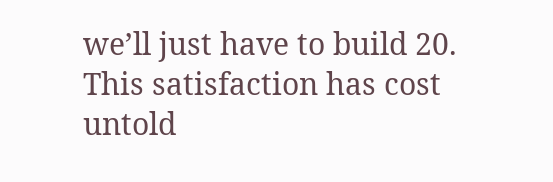we’ll just have to build 20. This satisfaction has cost untold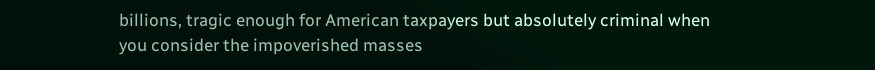billions, tragic enough for American taxpayers but absolutely criminal when you consider the impoverished masses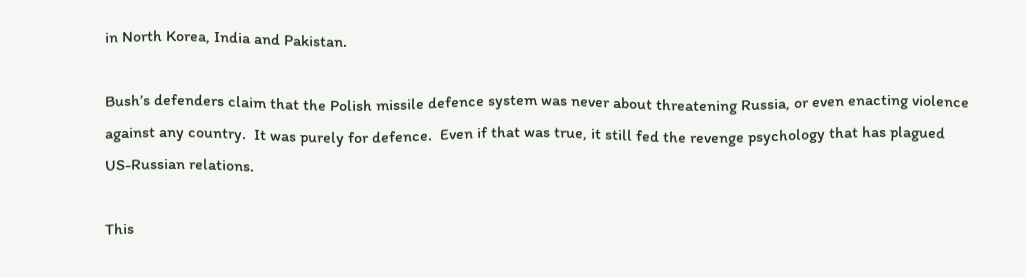in North Korea, India and Pakistan.

Bush’s defenders claim that the Polish missile defence system was never about threatening Russia, or even enacting violence against any country.  It was purely for defence.  Even if that was true, it still fed the revenge psychology that has plagued US-Russian relations.

This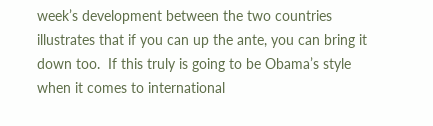week’s development between the two countries illustrates that if you can up the ante, you can bring it down too.  If this truly is going to be Obama’s style when it comes to international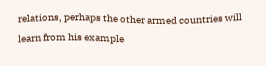relations, perhaps the other armed countries will learn from his example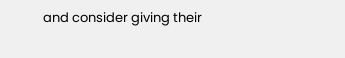and consider giving their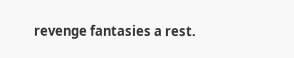revenge fantasies a rest.